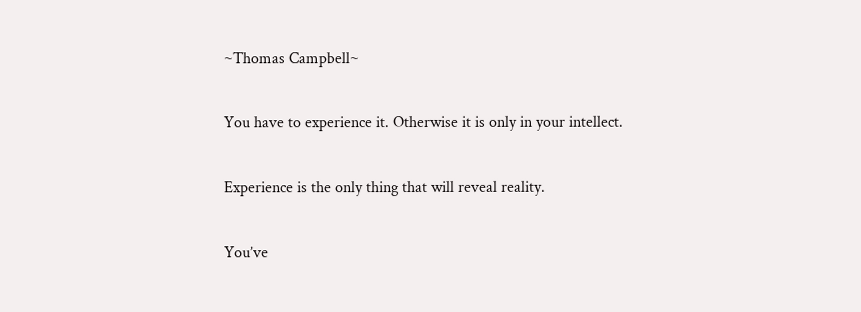~Thomas Campbell~

You have to experience it. Otherwise it is only in your intellect.

Experience is the only thing that will reveal reality.

You’ve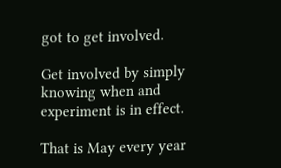got to get involved.

Get involved by simply knowing when and experiment is in effect.

That is May every year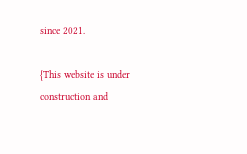since 2021.

{This website is under construction and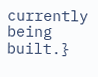currently being built.}